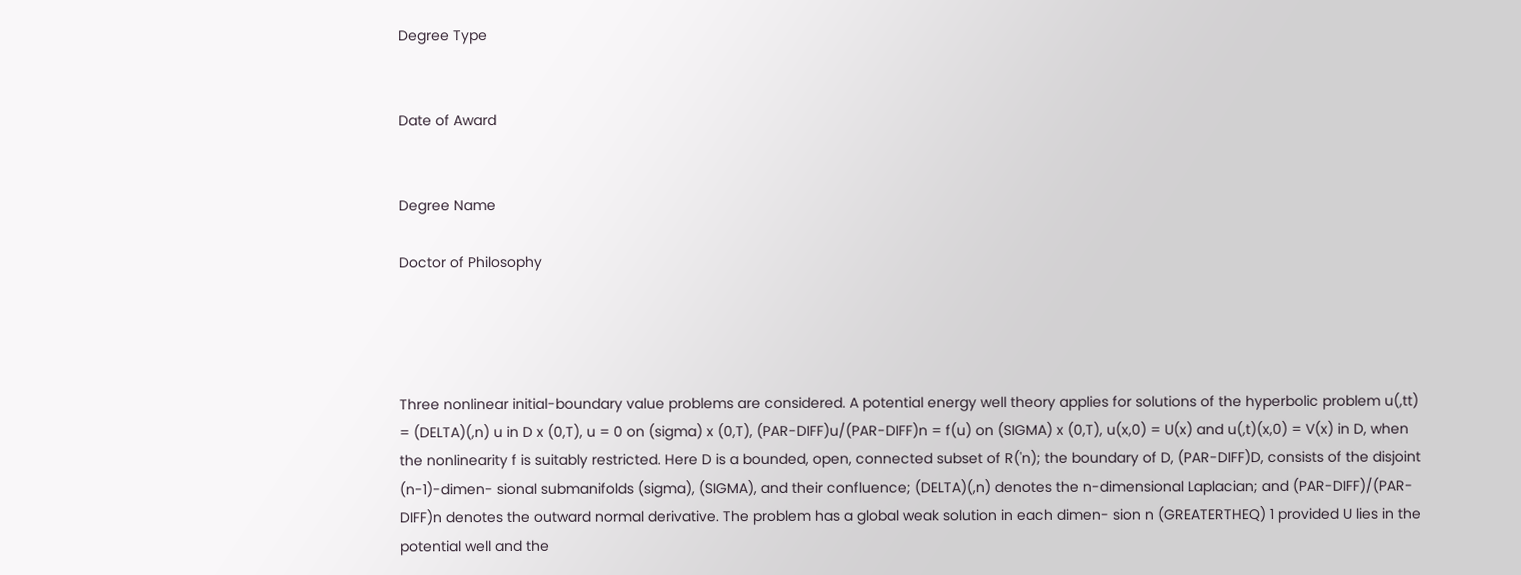Degree Type


Date of Award


Degree Name

Doctor of Philosophy




Three nonlinear initial-boundary value problems are considered. A potential energy well theory applies for solutions of the hyperbolic problem u(,tt) = (DELTA)(,n) u in D x (0,T), u = 0 on (sigma) x (0,T), (PAR-DIFF)u/(PAR-DIFF)n = f(u) on (SIGMA) x (0,T), u(x,0) = U(x) and u(,t)(x,0) = V(x) in D, when the nonlinearity f is suitably restricted. Here D is a bounded, open, connected subset of R('n); the boundary of D, (PAR-DIFF)D, consists of the disjoint (n-1)-dimen- sional submanifolds (sigma), (SIGMA), and their confluence; (DELTA)(,n) denotes the n-dimensional Laplacian; and (PAR-DIFF)/(PAR-DIFF)n denotes the outward normal derivative. The problem has a global weak solution in each dimen- sion n (GREATERTHEQ) 1 provided U lies in the potential well and the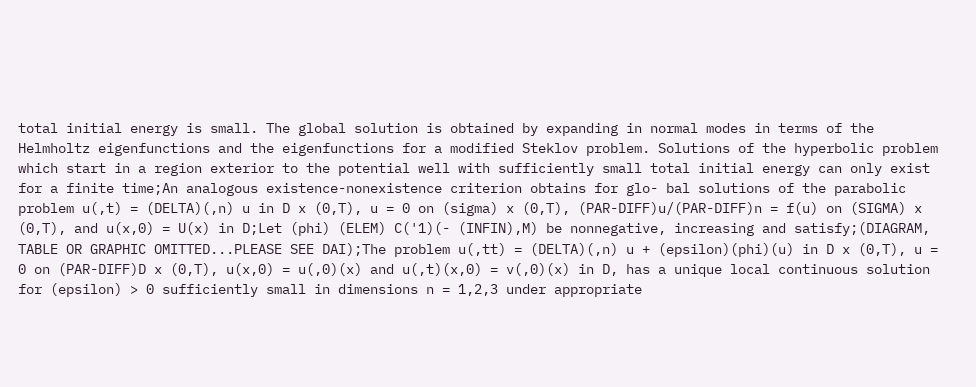total initial energy is small. The global solution is obtained by expanding in normal modes in terms of the Helmholtz eigenfunctions and the eigenfunctions for a modified Steklov problem. Solutions of the hyperbolic problem which start in a region exterior to the potential well with sufficiently small total initial energy can only exist for a finite time;An analogous existence-nonexistence criterion obtains for glo- bal solutions of the parabolic problem u(,t) = (DELTA)(,n) u in D x (0,T), u = 0 on (sigma) x (0,T), (PAR-DIFF)u/(PAR-DIFF)n = f(u) on (SIGMA) x (0,T), and u(x,0) = U(x) in D;Let (phi) (ELEM) C('1)(- (INFIN),M) be nonnegative, increasing and satisfy;(DIAGRAM, TABLE OR GRAPHIC OMITTED...PLEASE SEE DAI);The problem u(,tt) = (DELTA)(,n) u + (epsilon)(phi)(u) in D x (0,T), u = 0 on (PAR-DIFF)D x (0,T), u(x,0) = u(,0)(x) and u(,t)(x,0) = v(,0)(x) in D, has a unique local continuous solution for (epsilon) > 0 sufficiently small in dimensions n = 1,2,3 under appropriate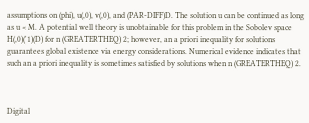assumptions on (phi), u(,0), v(,0), and (PAR-DIFF)D. The solution u can be continued as long as u < M. A potential well theory is unobtainable for this problem in the Sobolev space H(,0)('1)(D) for n (GREATERTHEQ) 2; however, an a priori inequality for solutions guarantees global existence via energy considerations. Numerical evidence indicates that such an a priori inequality is sometimes satisfied by solutions when n (GREATERTHEQ) 2.



Digital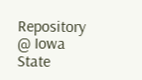Repository @ Iowa State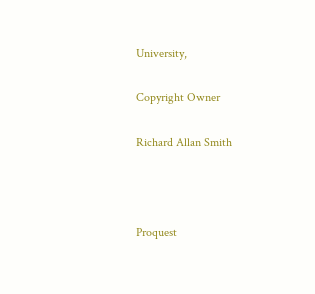University,

Copyright Owner

Richard Allan Smith



Proquest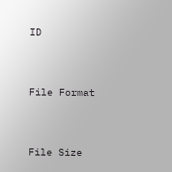ID


File Format


File Size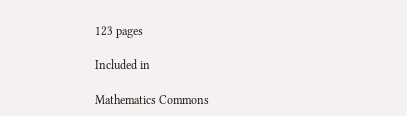123 pages

Included in

Mathematics Commons